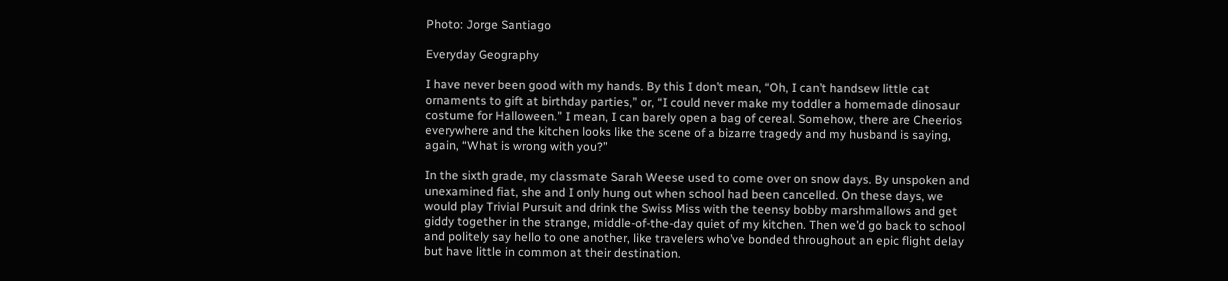Photo: Jorge Santiago

Everyday Geography

I have never been good with my hands. By this I don’t mean, “Oh, I can’t handsew little cat ornaments to gift at birthday parties,” or, “I could never make my toddler a homemade dinosaur costume for Halloween.” I mean, I can barely open a bag of cereal. Somehow, there are Cheerios everywhere and the kitchen looks like the scene of a bizarre tragedy and my husband is saying, again, “What is wrong with you?”

In the sixth grade, my classmate Sarah Weese used to come over on snow days. By unspoken and unexamined fiat, she and I only hung out when school had been cancelled. On these days, we would play Trivial Pursuit and drink the Swiss Miss with the teensy bobby marshmallows and get giddy together in the strange, middle-of-the-day quiet of my kitchen. Then we’d go back to school and politely say hello to one another, like travelers who’ve bonded throughout an epic flight delay but have little in common at their destination.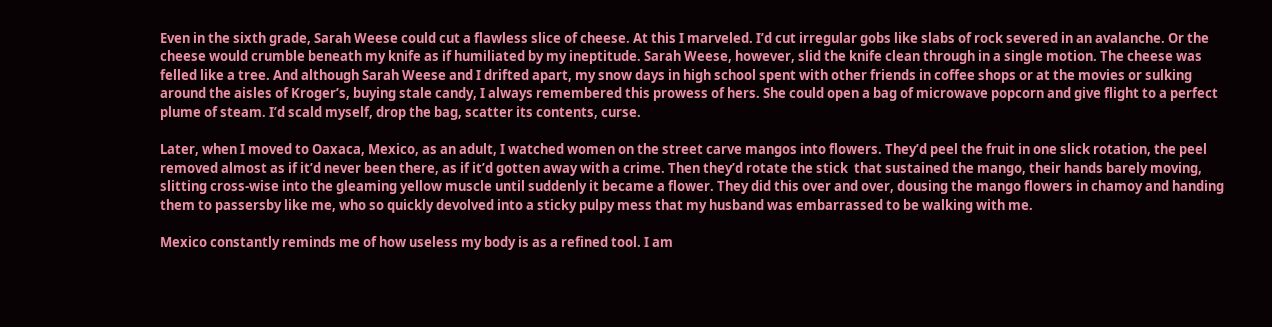Even in the sixth grade, Sarah Weese could cut a flawless slice of cheese. At this I marveled. I’d cut irregular gobs like slabs of rock severed in an avalanche. Or the cheese would crumble beneath my knife as if humiliated by my ineptitude. Sarah Weese, however, slid the knife clean through in a single motion. The cheese was felled like a tree. And although Sarah Weese and I drifted apart, my snow days in high school spent with other friends in coffee shops or at the movies or sulking around the aisles of Kroger’s, buying stale candy, I always remembered this prowess of hers. She could open a bag of microwave popcorn and give flight to a perfect plume of steam. I’d scald myself, drop the bag, scatter its contents, curse.

Later, when I moved to Oaxaca, Mexico, as an adult, I watched women on the street carve mangos into flowers. They’d peel the fruit in one slick rotation, the peel removed almost as if it’d never been there, as if it’d gotten away with a crime. Then they’d rotate the stick  that sustained the mango, their hands barely moving, slitting cross-wise into the gleaming yellow muscle until suddenly it became a flower. They did this over and over, dousing the mango flowers in chamoy and handing them to passersby like me, who so quickly devolved into a sticky pulpy mess that my husband was embarrassed to be walking with me.

Mexico constantly reminds me of how useless my body is as a refined tool. I am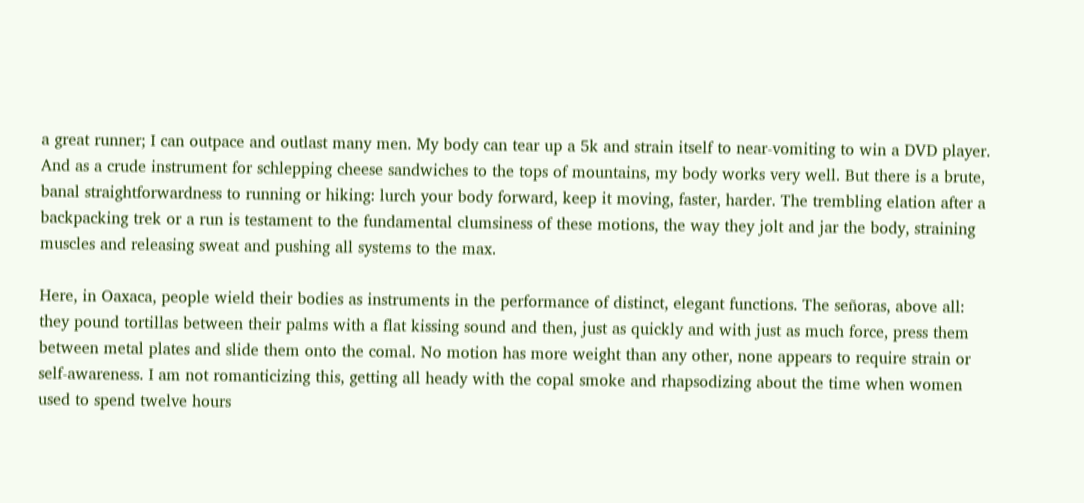a great runner; I can outpace and outlast many men. My body can tear up a 5k and strain itself to near-vomiting to win a DVD player. And as a crude instrument for schlepping cheese sandwiches to the tops of mountains, my body works very well. But there is a brute, banal straightforwardness to running or hiking: lurch your body forward, keep it moving, faster, harder. The trembling elation after a backpacking trek or a run is testament to the fundamental clumsiness of these motions, the way they jolt and jar the body, straining muscles and releasing sweat and pushing all systems to the max.

Here, in Oaxaca, people wield their bodies as instruments in the performance of distinct, elegant functions. The señoras, above all: they pound tortillas between their palms with a flat kissing sound and then, just as quickly and with just as much force, press them between metal plates and slide them onto the comal. No motion has more weight than any other, none appears to require strain or self-awareness. I am not romanticizing this, getting all heady with the copal smoke and rhapsodizing about the time when women used to spend twelve hours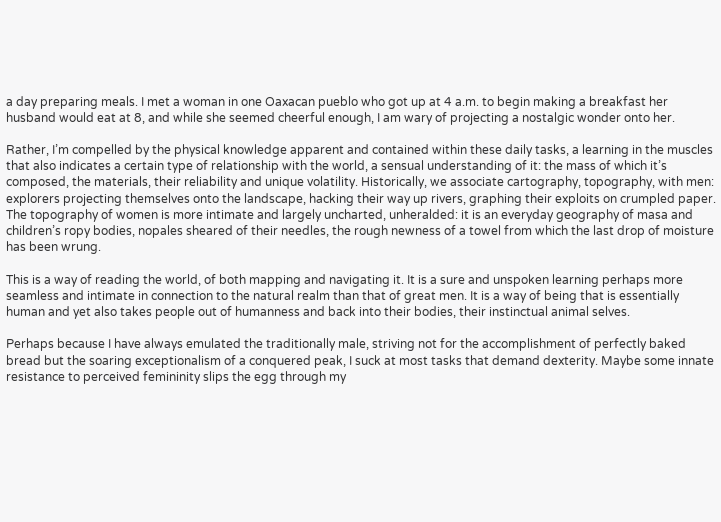a day preparing meals. I met a woman in one Oaxacan pueblo who got up at 4 a.m. to begin making a breakfast her husband would eat at 8, and while she seemed cheerful enough, I am wary of projecting a nostalgic wonder onto her.

Rather, I’m compelled by the physical knowledge apparent and contained within these daily tasks, a learning in the muscles that also indicates a certain type of relationship with the world, a sensual understanding of it: the mass of which it’s composed, the materials, their reliability and unique volatility. Historically, we associate cartography, topography, with men: explorers projecting themselves onto the landscape, hacking their way up rivers, graphing their exploits on crumpled paper. The topography of women is more intimate and largely uncharted, unheralded: it is an everyday geography of masa and children’s ropy bodies, nopales sheared of their needles, the rough newness of a towel from which the last drop of moisture has been wrung.

This is a way of reading the world, of both mapping and navigating it. It is a sure and unspoken learning perhaps more seamless and intimate in connection to the natural realm than that of great men. It is a way of being that is essentially human and yet also takes people out of humanness and back into their bodies, their instinctual animal selves.

Perhaps because I have always emulated the traditionally male, striving not for the accomplishment of perfectly baked bread but the soaring exceptionalism of a conquered peak, I suck at most tasks that demand dexterity. Maybe some innate resistance to perceived femininity slips the egg through my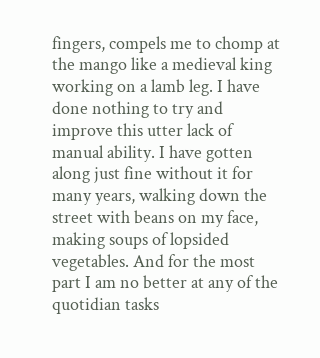fingers, compels me to chomp at the mango like a medieval king working on a lamb leg. I have done nothing to try and improve this utter lack of manual ability. I have gotten along just fine without it for many years, walking down the street with beans on my face, making soups of lopsided vegetables. And for the most part I am no better at any of the quotidian tasks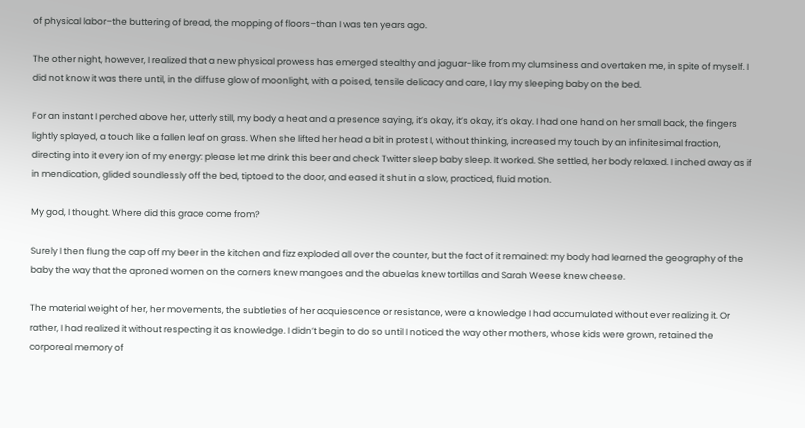of physical labor–the buttering of bread, the mopping of floors–than I was ten years ago.

The other night, however, I realized that a new physical prowess has emerged stealthy and jaguar-like from my clumsiness and overtaken me, in spite of myself. I did not know it was there until, in the diffuse glow of moonlight, with a poised, tensile delicacy and care, I lay my sleeping baby on the bed.

For an instant I perched above her, utterly still, my body a heat and a presence saying, it’s okay, it’s okay, it’s okay. I had one hand on her small back, the fingers lightly splayed, a touch like a fallen leaf on grass. When she lifted her head a bit in protest I, without thinking, increased my touch by an infinitesimal fraction, directing into it every ion of my energy: please let me drink this beer and check Twitter sleep baby sleep. It worked. She settled, her body relaxed. I inched away as if in mendication, glided soundlessly off the bed, tiptoed to the door, and eased it shut in a slow, practiced, fluid motion.

My god, I thought. Where did this grace come from?

Surely I then flung the cap off my beer in the kitchen and fizz exploded all over the counter, but the fact of it remained: my body had learned the geography of the baby the way that the aproned women on the corners knew mangoes and the abuelas knew tortillas and Sarah Weese knew cheese.

The material weight of her, her movements, the subtleties of her acquiescence or resistance, were a knowledge I had accumulated without ever realizing it. Or rather, I had realized it without respecting it as knowledge. I didn’t begin to do so until I noticed the way other mothers, whose kids were grown, retained the corporeal memory of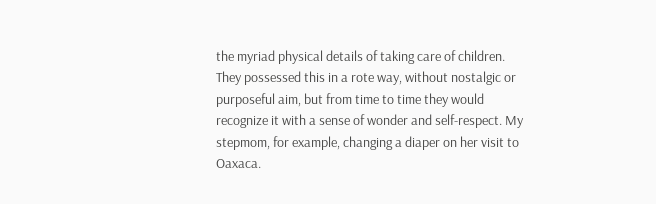the myriad physical details of taking care of children. They possessed this in a rote way, without nostalgic or purposeful aim, but from time to time they would recognize it with a sense of wonder and self-respect. My stepmom, for example, changing a diaper on her visit to Oaxaca.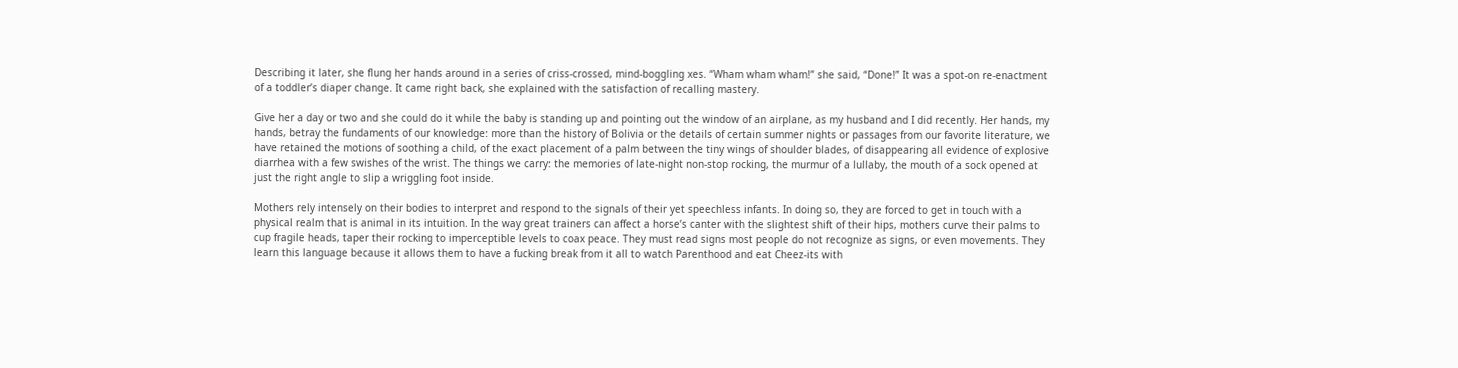Describing it later, she flung her hands around in a series of criss-crossed, mind-boggling xes. “Wham wham wham!” she said, “Done!” It was a spot-on re-enactment of a toddler’s diaper change. It came right back, she explained with the satisfaction of recalling mastery.

Give her a day or two and she could do it while the baby is standing up and pointing out the window of an airplane, as my husband and I did recently. Her hands, my hands, betray the fundaments of our knowledge: more than the history of Bolivia or the details of certain summer nights or passages from our favorite literature, we have retained the motions of soothing a child, of the exact placement of a palm between the tiny wings of shoulder blades, of disappearing all evidence of explosive diarrhea with a few swishes of the wrist. The things we carry: the memories of late-night non-stop rocking, the murmur of a lullaby, the mouth of a sock opened at just the right angle to slip a wriggling foot inside.

Mothers rely intensely on their bodies to interpret and respond to the signals of their yet speechless infants. In doing so, they are forced to get in touch with a physical realm that is animal in its intuition. In the way great trainers can affect a horse’s canter with the slightest shift of their hips, mothers curve their palms to cup fragile heads, taper their rocking to imperceptible levels to coax peace. They must read signs most people do not recognize as signs, or even movements. They learn this language because it allows them to have a fucking break from it all to watch Parenthood and eat Cheez-its with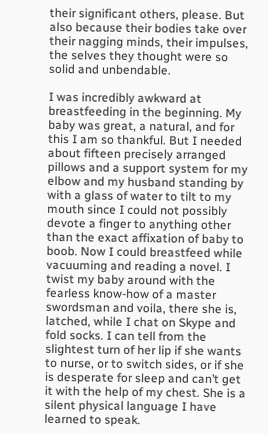their significant others, please. But also because their bodies take over their nagging minds, their impulses, the selves they thought were so solid and unbendable.

I was incredibly awkward at breastfeeding in the beginning. My baby was great, a natural, and for this I am so thankful. But I needed about fifteen precisely arranged pillows and a support system for my elbow and my husband standing by with a glass of water to tilt to my mouth since I could not possibly devote a finger to anything other than the exact affixation of baby to boob. Now I could breastfeed while vacuuming and reading a novel. I twist my baby around with the fearless know-how of a master swordsman and voila, there she is, latched, while I chat on Skype and fold socks. I can tell from the slightest turn of her lip if she wants to nurse, or to switch sides, or if she is desperate for sleep and can’t get it with the help of my chest. She is a silent physical language I have learned to speak.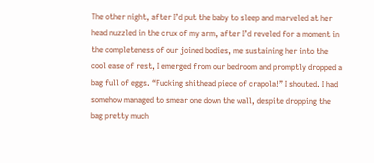The other night, after I’d put the baby to sleep and marveled at her head nuzzled in the crux of my arm, after I’d reveled for a moment in the completeness of our joined bodies, me sustaining her into the cool ease of rest, I emerged from our bedroom and promptly dropped a bag full of eggs. “Fucking shithead piece of crapola!” I shouted. I had somehow managed to smear one down the wall, despite dropping the bag pretty much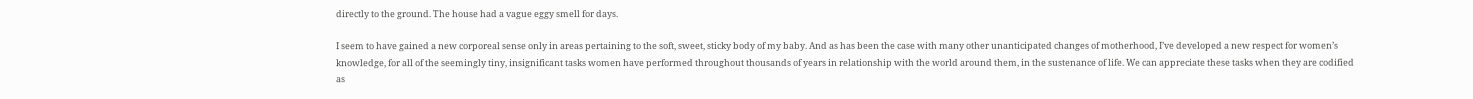directly to the ground. The house had a vague eggy smell for days.

I seem to have gained a new corporeal sense only in areas pertaining to the soft, sweet, sticky body of my baby. And as has been the case with many other unanticipated changes of motherhood, I’ve developed a new respect for women’s knowledge, for all of the seemingly tiny, insignificant tasks women have performed throughout thousands of years in relationship with the world around them, in the sustenance of life. We can appreciate these tasks when they are codified as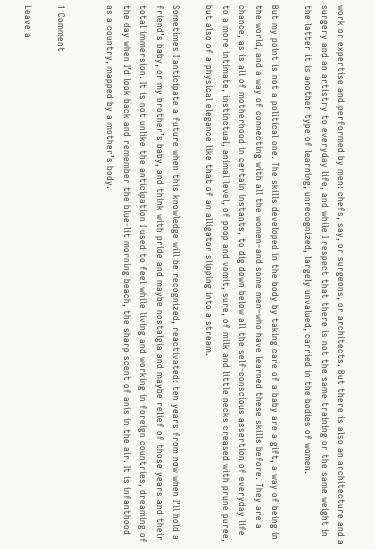work or expertise and performed by men: chefs, say, or surgeons, or architects. But there is also an architecture and a surgery and an artistry to everyday life, and while I respect that there is not the same training or the same weight in the latter it is another type of learning, unrecognized, largely unvalued, carried in the bodies of women.

But my point is not a political one. The skills developed in the body by taking care of a baby are a gift, a way of being in the world, and a way of connecting with all the women–and some men–who have learned these skills before. They are a chance, as is all of motherhood in certain instants, to dig down below all the self-conscious assertion of everyday life to a more intimate, instinctual, animal level, of poop and vomit, sure, of milk and little necks creased with prune puree, but also of a physical elegance like that of an alligator slipping into a stream.

Sometimes I anticipate a future when this knowledge will be recognized, reactivated: ten years from now when I’ll hold a friend’s baby, or my brother’s baby, and think with pride and maybe nostalgia and maybe relief of those years and their total immersion. It is not unlike the anticipation I used to feel while living and working in foreign countries, dreaming of the day when I’d look back and remember the blue-lit morning beach, the sharp scent of anis in the air. It is infanthood as a country, mapped by a mother’s body.


1 Comment

Leave a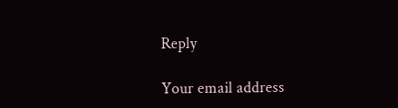Reply

Your email address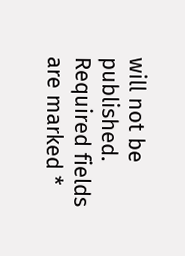will not be published. Required fields are marked *